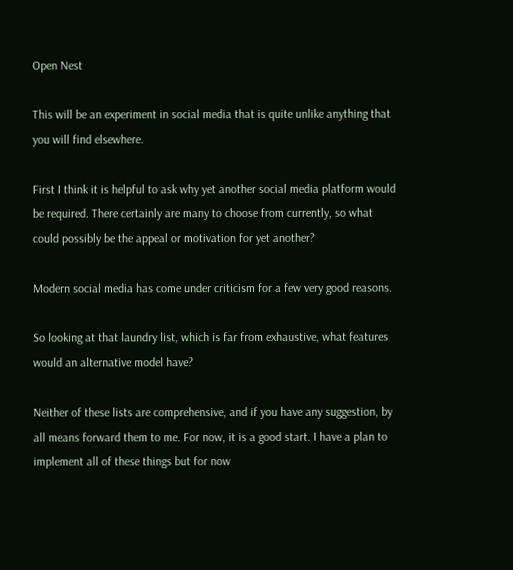Open Nest

This will be an experiment in social media that is quite unlike anything that you will find elsewhere.

First I think it is helpful to ask why yet another social media platform would be required. There certainly are many to choose from currently, so what could possibly be the appeal or motivation for yet another?

Modern social media has come under criticism for a few very good reasons.

So looking at that laundry list, which is far from exhaustive, what features would an alternative model have?

Neither of these lists are comprehensive, and if you have any suggestion, by all means forward them to me. For now, it is a good start. I have a plan to implement all of these things but for now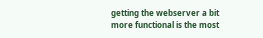getting the webserver a bit more functional is the most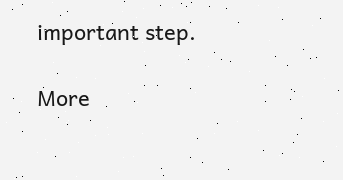important step.

More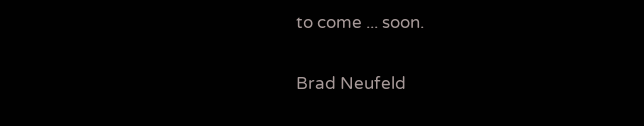to come ... soon.

Brad Neufeld